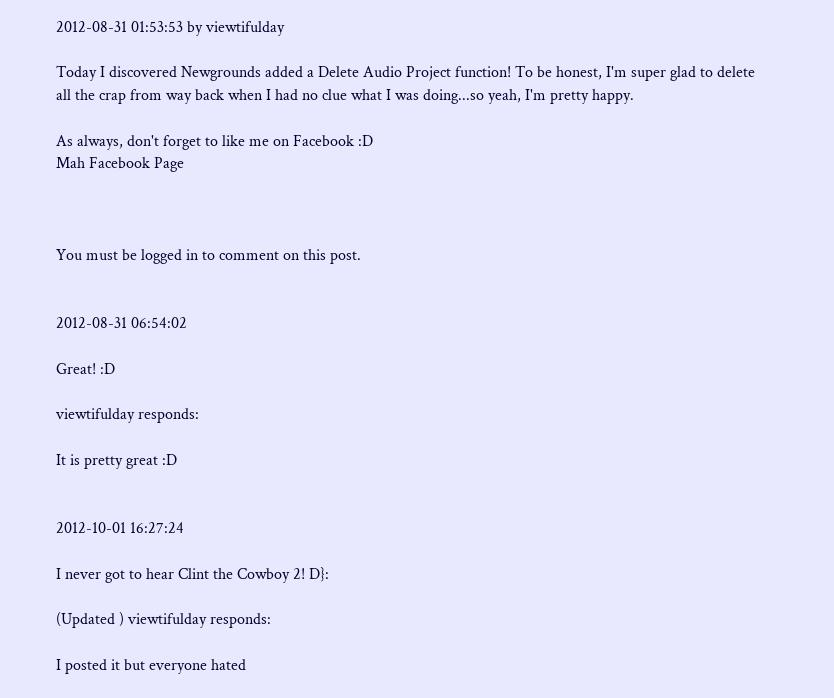2012-08-31 01:53:53 by viewtifulday

Today I discovered Newgrounds added a Delete Audio Project function! To be honest, I'm super glad to delete all the crap from way back when I had no clue what I was doing...so yeah, I'm pretty happy.

As always, don't forget to like me on Facebook :D
Mah Facebook Page



You must be logged in to comment on this post.


2012-08-31 06:54:02

Great! :D

viewtifulday responds:

It is pretty great :D


2012-10-01 16:27:24

I never got to hear Clint the Cowboy 2! D}:

(Updated ) viewtifulday responds:

I posted it but everyone hated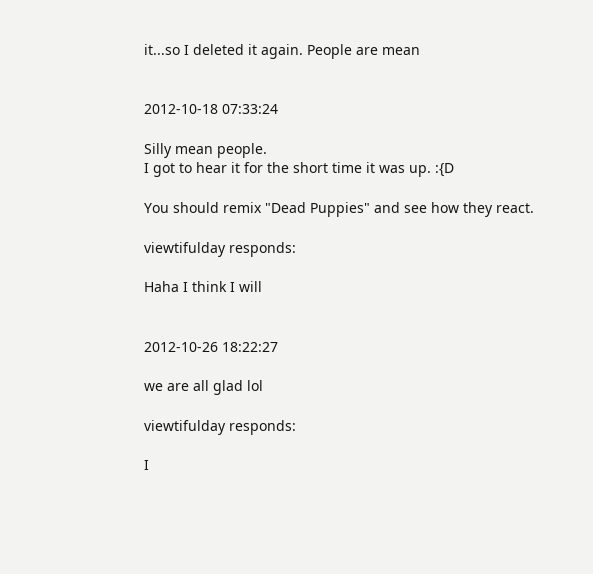it...so I deleted it again. People are mean


2012-10-18 07:33:24

Silly mean people.
I got to hear it for the short time it was up. :{D

You should remix "Dead Puppies" and see how they react.

viewtifulday responds:

Haha I think I will


2012-10-26 18:22:27

we are all glad lol

viewtifulday responds:

I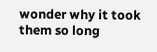wonder why it took them so long